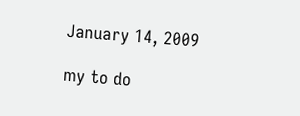January 14, 2009

my to do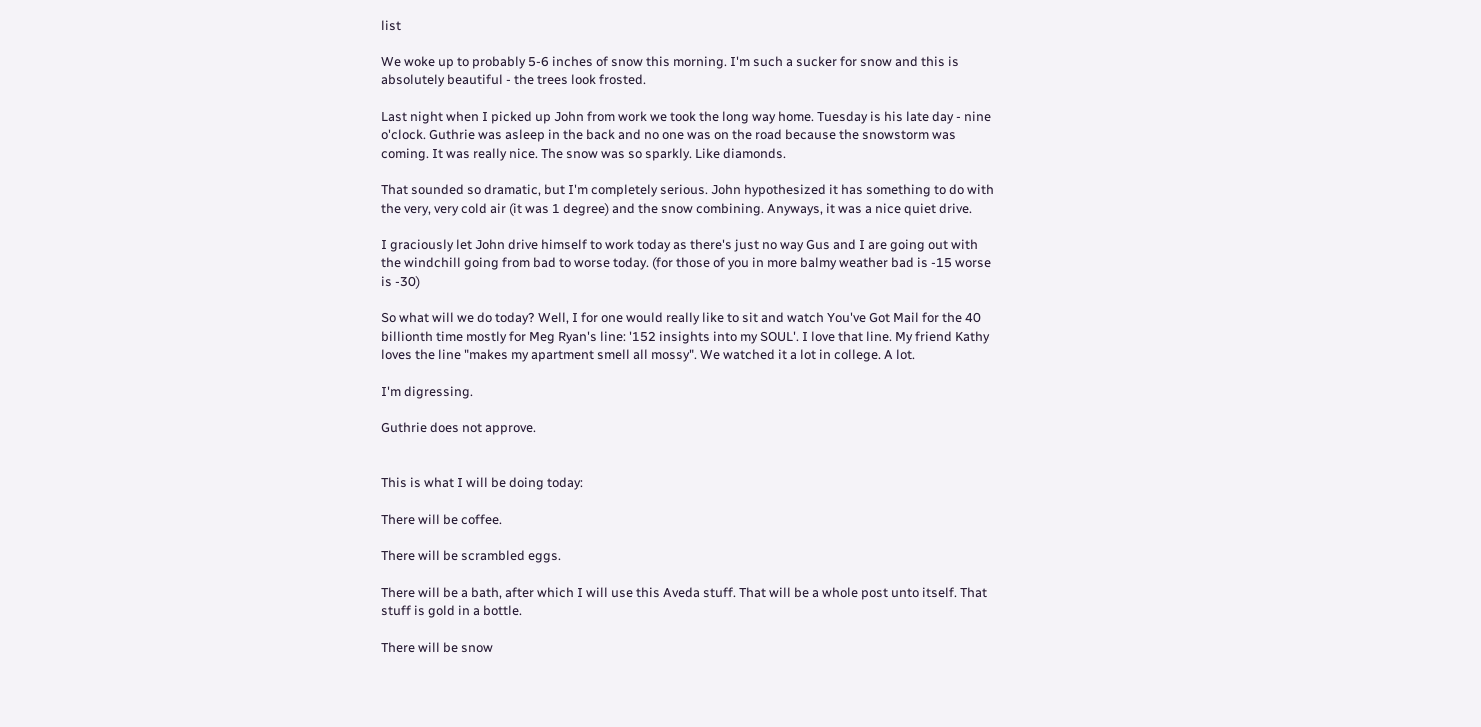list

We woke up to probably 5-6 inches of snow this morning. I'm such a sucker for snow and this is absolutely beautiful - the trees look frosted.

Last night when I picked up John from work we took the long way home. Tuesday is his late day - nine o'clock. Guthrie was asleep in the back and no one was on the road because the snowstorm was coming. It was really nice. The snow was so sparkly. Like diamonds.

That sounded so dramatic, but I'm completely serious. John hypothesized it has something to do with the very, very cold air (it was 1 degree) and the snow combining. Anyways, it was a nice quiet drive.

I graciously let John drive himself to work today as there's just no way Gus and I are going out with the windchill going from bad to worse today. (for those of you in more balmy weather bad is -15 worse is -30)

So what will we do today? Well, I for one would really like to sit and watch You've Got Mail for the 40 billionth time mostly for Meg Ryan's line: '152 insights into my SOUL'. I love that line. My friend Kathy loves the line "makes my apartment smell all mossy". We watched it a lot in college. A lot.

I'm digressing.

Guthrie does not approve.


This is what I will be doing today:

There will be coffee.

There will be scrambled eggs.

There will be a bath, after which I will use this Aveda stuff. That will be a whole post unto itself. That stuff is gold in a bottle.

There will be snow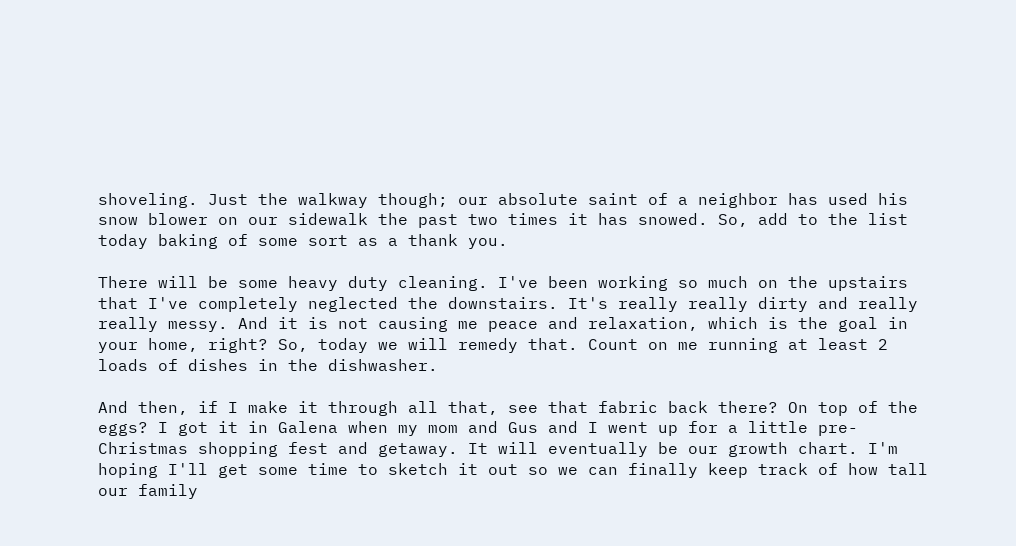shoveling. Just the walkway though; our absolute saint of a neighbor has used his snow blower on our sidewalk the past two times it has snowed. So, add to the list today baking of some sort as a thank you.

There will be some heavy duty cleaning. I've been working so much on the upstairs that I've completely neglected the downstairs. It's really really dirty and really really messy. And it is not causing me peace and relaxation, which is the goal in your home, right? So, today we will remedy that. Count on me running at least 2 loads of dishes in the dishwasher.

And then, if I make it through all that, see that fabric back there? On top of the eggs? I got it in Galena when my mom and Gus and I went up for a little pre-Christmas shopping fest and getaway. It will eventually be our growth chart. I'm hoping I'll get some time to sketch it out so we can finally keep track of how tall our family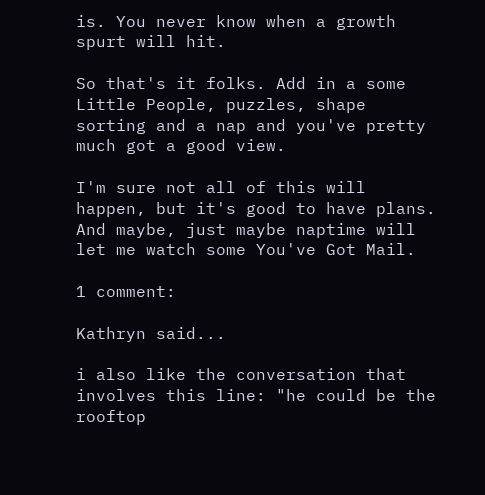is. You never know when a growth spurt will hit.

So that's it folks. Add in a some Little People, puzzles, shape sorting and a nap and you've pretty much got a good view.

I'm sure not all of this will happen, but it's good to have plans. And maybe, just maybe naptime will let me watch some You've Got Mail.

1 comment:

Kathryn said...

i also like the conversation that involves this line: "he could be the rooftop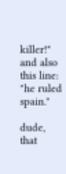killer!" and also this line: "he ruled spain."

dude, that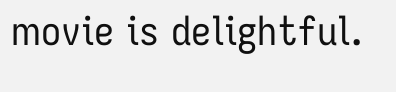movie is delightful.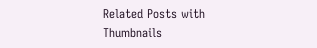Related Posts with Thumbnails